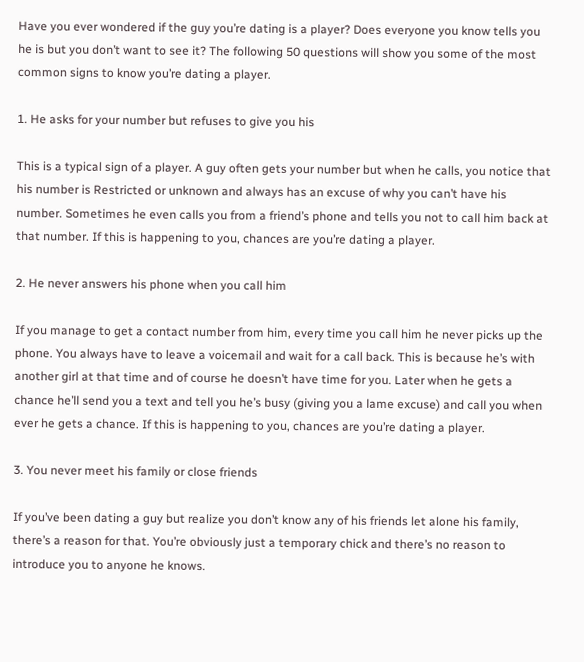Have you ever wondered if the guy you’re dating is a player? Does everyone you know tells you he is but you don’t want to see it? The following 50 questions will show you some of the most common signs to know you’re dating a player.

1. He asks for your number but refuses to give you his

This is a typical sign of a player. A guy often gets your number but when he calls, you notice that his number is Restricted or unknown and always has an excuse of why you can’t have his number. Sometimes he even calls you from a friend’s phone and tells you not to call him back at that number. If this is happening to you, chances are you’re dating a player.

2. He never answers his phone when you call him

If you manage to get a contact number from him, every time you call him he never picks up the phone. You always have to leave a voicemail and wait for a call back. This is because he’s with another girl at that time and of course he doesn’t have time for you. Later when he gets a chance he’ll send you a text and tell you he’s busy (giving you a lame excuse) and call you when ever he gets a chance. If this is happening to you, chances are you’re dating a player.

3. You never meet his family or close friends

If you’ve been dating a guy but realize you don’t know any of his friends let alone his family, there’s a reason for that. You’re obviously just a temporary chick and there’s no reason to introduce you to anyone he knows.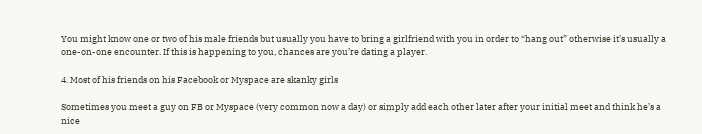You might know one or two of his male friends but usually you have to bring a girlfriend with you in order to “hang out” otherwise it’s usually a one-on-one encounter. If this is happening to you, chances are you’re dating a player.

4. Most of his friends on his Facebook or Myspace are skanky girls

Sometimes you meet a guy on FB or Myspace (very common now a day) or simply add each other later after your initial meet and think he’s a nice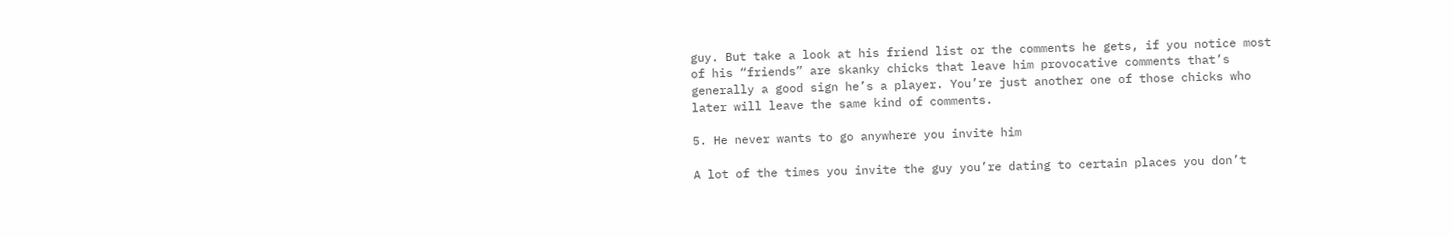guy. But take a look at his friend list or the comments he gets, if you notice most of his “friends” are skanky chicks that leave him provocative comments that’s generally a good sign he’s a player. You’re just another one of those chicks who later will leave the same kind of comments.

5. He never wants to go anywhere you invite him

A lot of the times you invite the guy you’re dating to certain places you don’t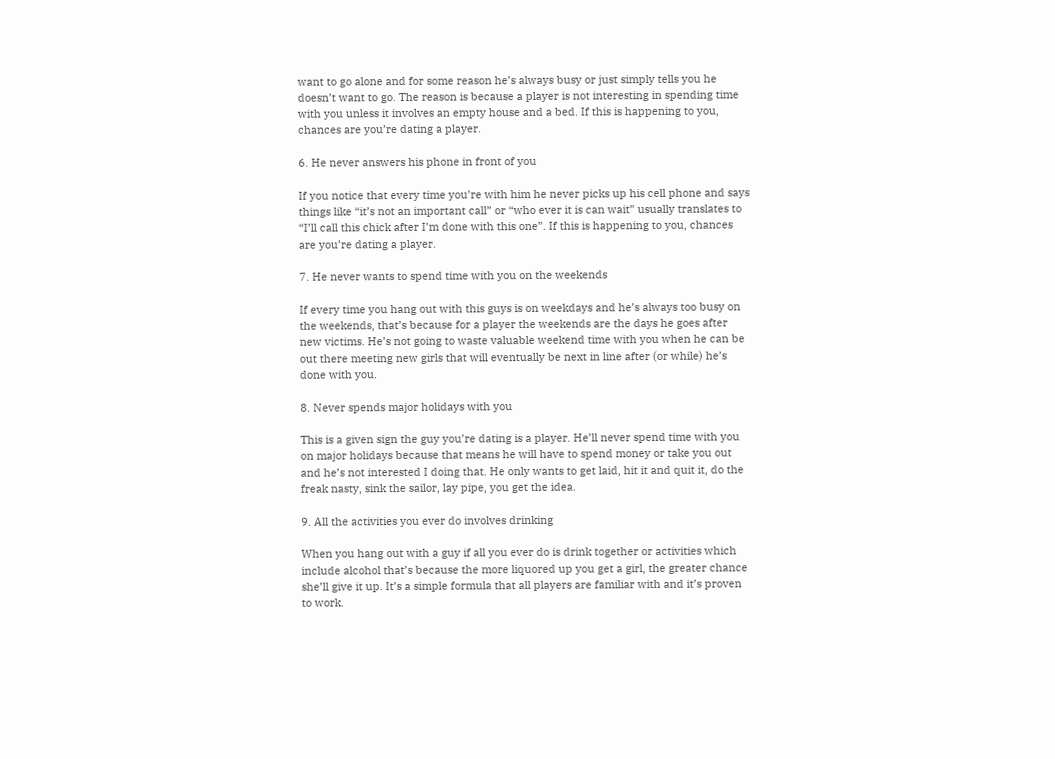want to go alone and for some reason he’s always busy or just simply tells you he doesn’t want to go. The reason is because a player is not interesting in spending time with you unless it involves an empty house and a bed. If this is happening to you, chances are you’re dating a player.

6. He never answers his phone in front of you

If you notice that every time you’re with him he never picks up his cell phone and says things like “it’s not an important call” or “who ever it is can wait” usually translates to “I’ll call this chick after I’m done with this one”. If this is happening to you, chances are you’re dating a player.

7. He never wants to spend time with you on the weekends

If every time you hang out with this guys is on weekdays and he’s always too busy on the weekends, that’s because for a player the weekends are the days he goes after new victims. He’s not going to waste valuable weekend time with you when he can be out there meeting new girls that will eventually be next in line after (or while) he’s done with you.

8. Never spends major holidays with you

This is a given sign the guy you’re dating is a player. He’ll never spend time with you on major holidays because that means he will have to spend money or take you out and he’s not interested I doing that. He only wants to get laid, hit it and quit it, do the freak nasty, sink the sailor, lay pipe, you get the idea.

9. All the activities you ever do involves drinking

When you hang out with a guy if all you ever do is drink together or activities which include alcohol that’s because the more liquored up you get a girl, the greater chance she’ll give it up. It’s a simple formula that all players are familiar with and it’s proven to work.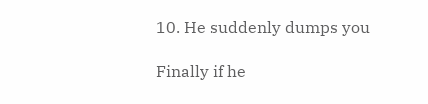10. He suddenly dumps you

Finally if he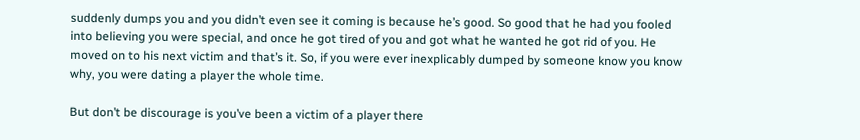suddenly dumps you and you didn’t even see it coming is because he’s good. So good that he had you fooled into believing you were special, and once he got tired of you and got what he wanted he got rid of you. He moved on to his next victim and that’s it. So, if you were ever inexplicably dumped by someone know you know why, you were dating a player the whole time.

But don’t be discourage is you’ve been a victim of a player there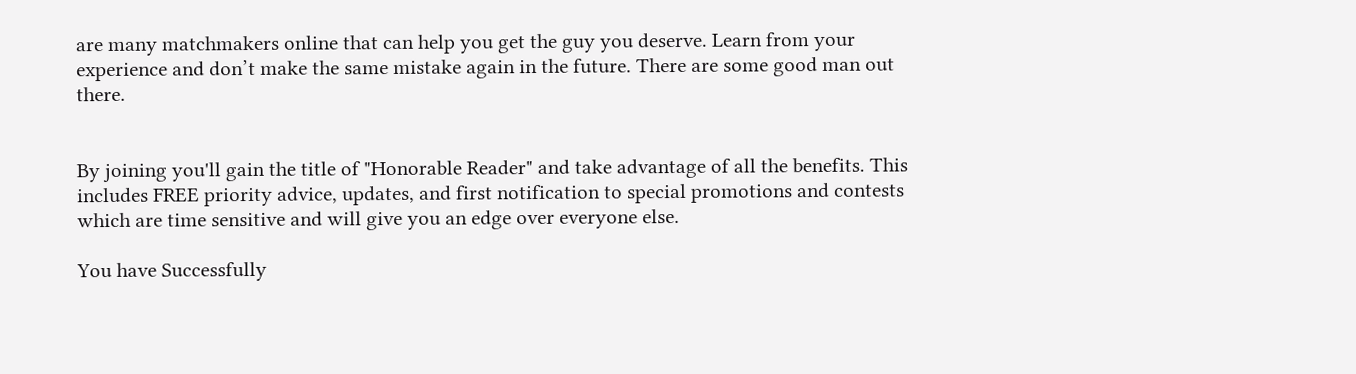are many matchmakers online that can help you get the guy you deserve. Learn from your experience and don’t make the same mistake again in the future. There are some good man out there.


By joining you'll gain the title of "Honorable Reader" and take advantage of all the benefits. This includes FREE priority advice, updates, and first notification to special promotions and contests which are time sensitive and will give you an edge over everyone else.

You have Successfully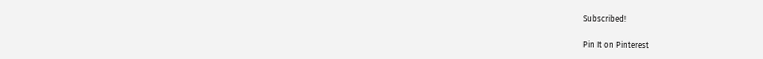Subscribed!

Pin It on Pinterest